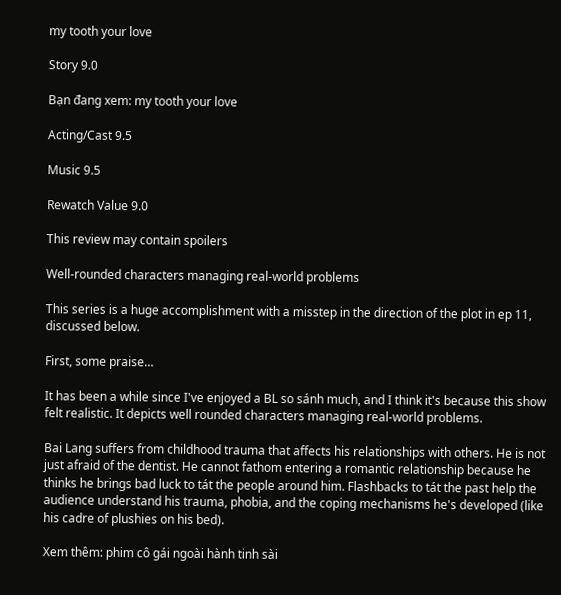my tooth your love

Story 9.0

Bạn đang xem: my tooth your love

Acting/Cast 9.5

Music 9.5

Rewatch Value 9.0

This review may contain spoilers

Well-rounded characters managing real-world problems

This series is a huge accomplishment with a misstep in the direction of the plot in ep 11, discussed below.

First, some praise…

It has been a while since I've enjoyed a BL so sánh much, and I think it's because this show felt realistic. It depicts well rounded characters managing real-world problems.

Bai Lang suffers from childhood trauma that affects his relationships with others. He is not just afraid of the dentist. He cannot fathom entering a romantic relationship because he thinks he brings bad luck to tát the people around him. Flashbacks to tát the past help the audience understand his trauma, phobia, and the coping mechanisms he's developed (like his cadre of plushies on his bed).

Xem thêm: phim cô gái ngoài hành tinh sài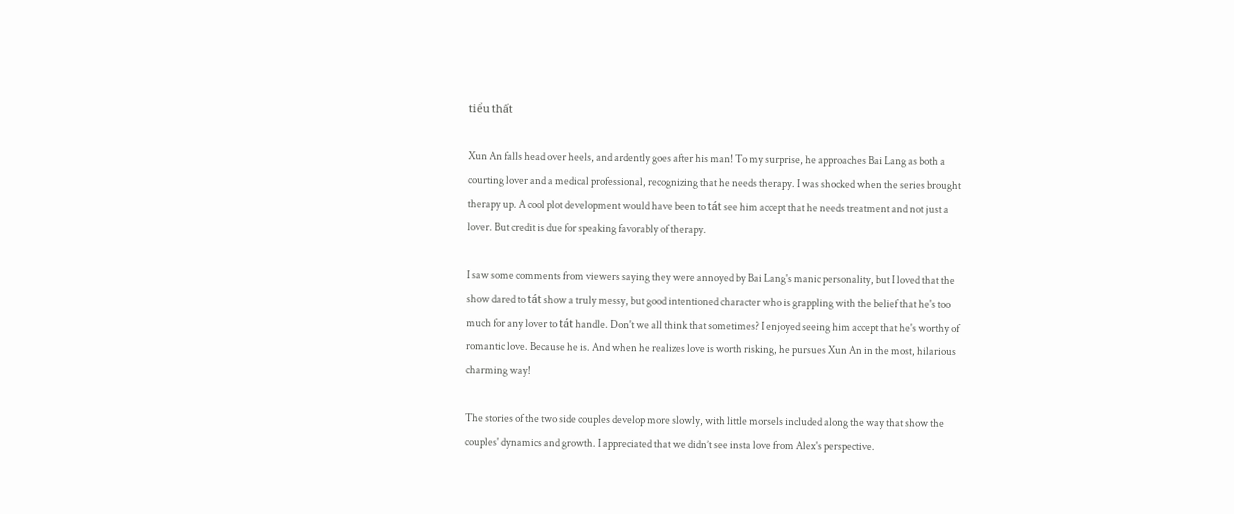tiểu thất

Xun An falls head over heels, and ardently goes after his man! To my surprise, he approaches Bai Lang as both a courting lover and a medical professional, recognizing that he needs therapy. I was shocked when the series brought therapy up. A cool plot development would have been to tát see him accept that he needs treatment and not just a lover. But credit is due for speaking favorably of therapy.

I saw some comments from viewers saying they were annoyed by Bai Lang's manic personality, but I loved that the show dared to tát show a truly messy, but good intentioned character who is grappling with the belief that he's too much for any lover to tát handle. Don't we all think that sometimes? I enjoyed seeing him accept that he's worthy of romantic love. Because he is. And when he realizes love is worth risking, he pursues Xun An in the most, hilarious charming way!

The stories of the two side couples develop more slowly, with little morsels included along the way that show the couples' dynamics and growth. I appreciated that we didn’t see insta love from Alex's perspective.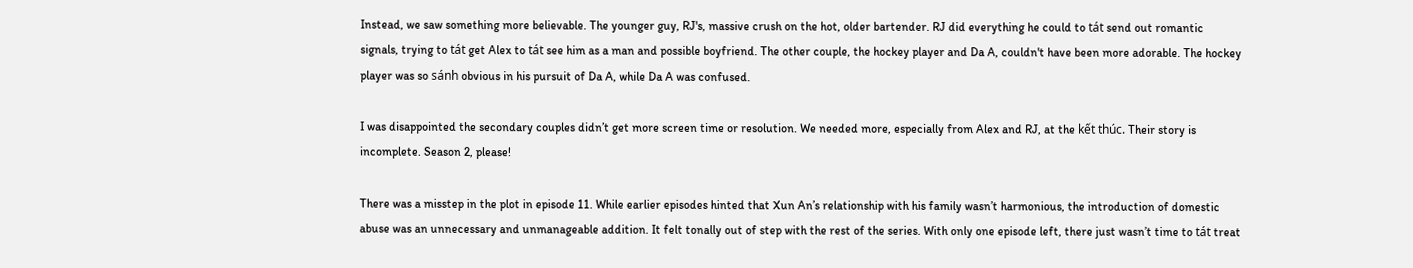Instead, we saw something more believable. The younger guy, RJ's, massive crush on the hot, older bartender. RJ did everything he could to tát send out romantic signals, trying to tát get Alex to tát see him as a man and possible boyfriend. The other couple, the hockey player and Da A, couldn't have been more adorable. The hockey player was so sánh obvious in his pursuit of Da A, while Da A was confused.

I was disappointed the secondary couples didn’t get more screen time or resolution. We needed more, especially from Alex and RJ, at the kết thúc. Their story is incomplete. Season 2, please!

There was a misstep in the plot in episode 11. While earlier episodes hinted that Xun An’s relationship with his family wasn’t harmonious, the introduction of domestic abuse was an unnecessary and unmanageable addition. It felt tonally out of step with the rest of the series. With only one episode left, there just wasn’t time to tát treat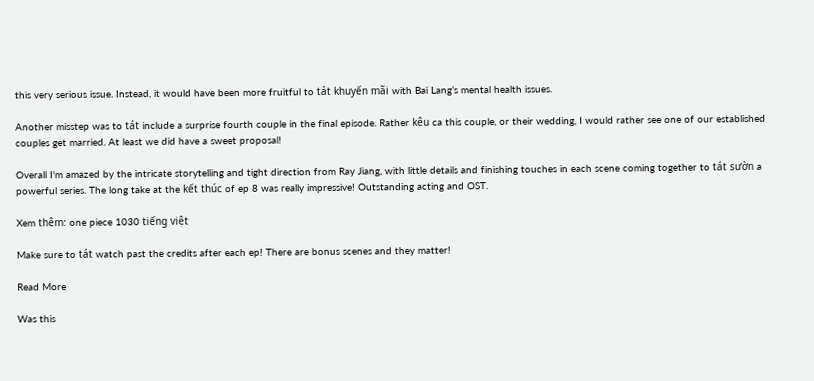this very serious issue. Instead, it would have been more fruitful to tát khuyến mãi with Bai Lang’s mental health issues.

Another misstep was to tát include a surprise fourth couple in the final episode. Rather kêu ca this couple, or their wedding, I would rather see one of our established couples get married. At least we did have a sweet proposal!

Overall I'm amazed by the intricate storytelling and tight direction from Ray Jiang, with little details and finishing touches in each scene coming together to tát sườn a powerful series. The long take at the kết thúc of ep 8 was really impressive! Outstanding acting and OST.

Xem thêm: one piece 1030 tiếng việt

Make sure to tát watch past the credits after each ep! There are bonus scenes and they matter!

Read More

Was this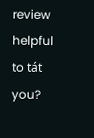review helpful to tát you?